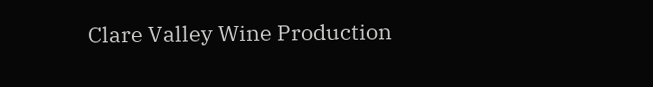Clare Valley Wine Production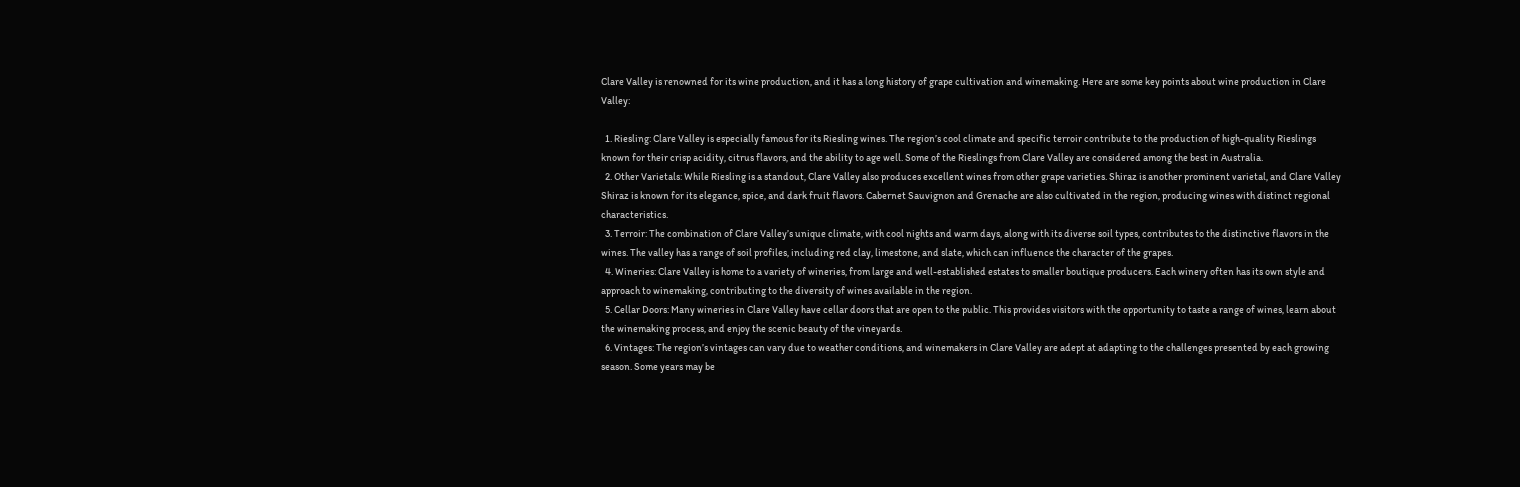Clare Valley is renowned for its wine production, and it has a long history of grape cultivation and winemaking. Here are some key points about wine production in Clare Valley:

  1. Riesling: Clare Valley is especially famous for its Riesling wines. The region’s cool climate and specific terroir contribute to the production of high-quality Rieslings known for their crisp acidity, citrus flavors, and the ability to age well. Some of the Rieslings from Clare Valley are considered among the best in Australia.
  2. Other Varietals: While Riesling is a standout, Clare Valley also produces excellent wines from other grape varieties. Shiraz is another prominent varietal, and Clare Valley Shiraz is known for its elegance, spice, and dark fruit flavors. Cabernet Sauvignon and Grenache are also cultivated in the region, producing wines with distinct regional characteristics.
  3. Terroir: The combination of Clare Valley’s unique climate, with cool nights and warm days, along with its diverse soil types, contributes to the distinctive flavors in the wines. The valley has a range of soil profiles, including red clay, limestone, and slate, which can influence the character of the grapes.
  4. Wineries: Clare Valley is home to a variety of wineries, from large and well-established estates to smaller boutique producers. Each winery often has its own style and approach to winemaking, contributing to the diversity of wines available in the region.
  5. Cellar Doors: Many wineries in Clare Valley have cellar doors that are open to the public. This provides visitors with the opportunity to taste a range of wines, learn about the winemaking process, and enjoy the scenic beauty of the vineyards.
  6. Vintages: The region’s vintages can vary due to weather conditions, and winemakers in Clare Valley are adept at adapting to the challenges presented by each growing season. Some years may be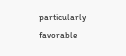particularly favorable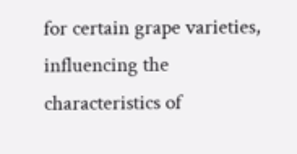for certain grape varieties, influencing the characteristics of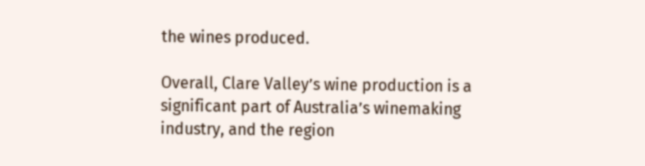the wines produced.

Overall, Clare Valley’s wine production is a significant part of Australia’s winemaking industry, and the region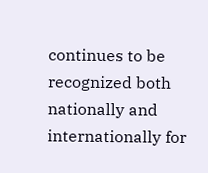continues to be recognized both nationally and internationally for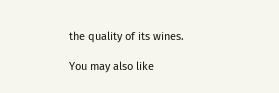the quality of its wines.

You may also like